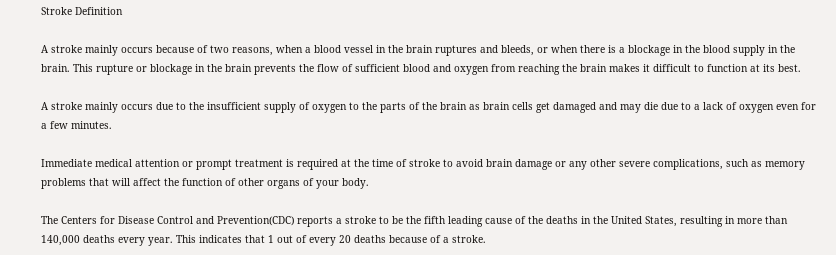Stroke Definition

A stroke mainly occurs because of two reasons, when a blood vessel in the brain ruptures and bleeds, or when there is a blockage in the blood supply in the brain. This rupture or blockage in the brain prevents the flow of sufficient blood and oxygen from reaching the brain makes it difficult to function at its best.

A stroke mainly occurs due to the insufficient supply of oxygen to the parts of the brain as brain cells get damaged and may die due to a lack of oxygen even for a few minutes.

Immediate medical attention or prompt treatment is required at the time of stroke to avoid brain damage or any other severe complications, such as memory problems that will affect the function of other organs of your body.

The Centers for Disease Control and Prevention(CDC) reports a stroke to be the fifth leading cause of the deaths in the United States, resulting in more than 140,000 deaths every year. This indicates that 1 out of every 20 deaths because of a stroke.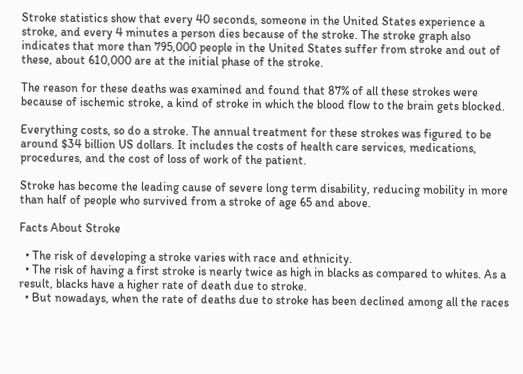Stroke statistics show that every 40 seconds, someone in the United States experience a stroke, and every 4 minutes a person dies because of the stroke. The stroke graph also indicates that more than 795,000 people in the United States suffer from stroke and out of these, about 610,000 are at the initial phase of the stroke.

The reason for these deaths was examined and found that 87% of all these strokes were because of ischemic stroke, a kind of stroke in which the blood flow to the brain gets blocked.

Everything costs, so do a stroke. The annual treatment for these strokes was figured to be around $34 billion US dollars. It includes the costs of health care services, medications, procedures, and the cost of loss of work of the patient.

Stroke has become the leading cause of severe long term disability, reducing mobility in more than half of people who survived from a stroke of age 65 and above.

Facts About Stroke

  • The risk of developing a stroke varies with race and ethnicity.
  • The risk of having a first stroke is nearly twice as high in blacks as compared to whites. As a result, blacks have a higher rate of death due to stroke.
  • But nowadays, when the rate of deaths due to stroke has been declined among all the races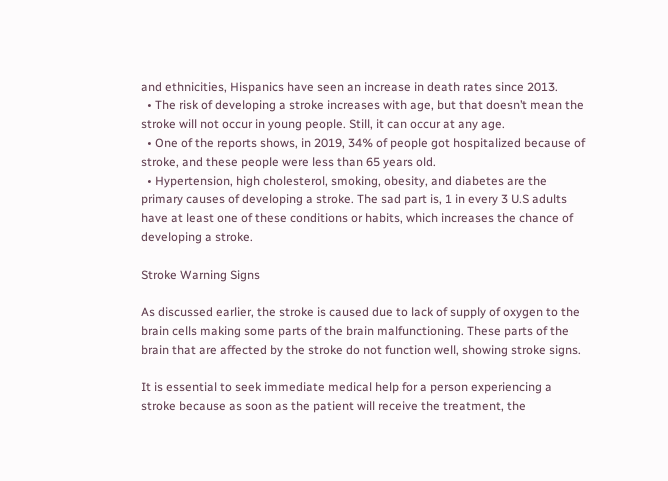and ethnicities, Hispanics have seen an increase in death rates since 2013.
  • The risk of developing a stroke increases with age, but that doesn’t mean the stroke will not occur in young people. Still, it can occur at any age.
  • One of the reports shows, in 2019, 34% of people got hospitalized because of stroke, and these people were less than 65 years old.
  • Hypertension, high cholesterol, smoking, obesity, and diabetes are the primary causes of developing a stroke. The sad part is, 1 in every 3 U.S adults have at least one of these conditions or habits, which increases the chance of developing a stroke.

Stroke Warning Signs

As discussed earlier, the stroke is caused due to lack of supply of oxygen to the brain cells making some parts of the brain malfunctioning. These parts of the brain that are affected by the stroke do not function well, showing stroke signs.

It is essential to seek immediate medical help for a person experiencing a stroke because as soon as the patient will receive the treatment, the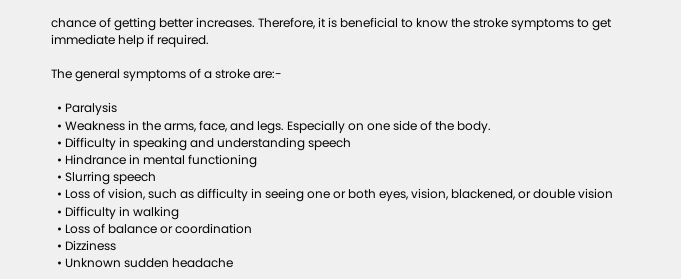chance of getting better increases. Therefore, it is beneficial to know the stroke symptoms to get immediate help if required.

The general symptoms of a stroke are:-

  • Paralysis
  • Weakness in the arms, face, and legs. Especially on one side of the body.
  • Difficulty in speaking and understanding speech
  • Hindrance in mental functioning
  • Slurring speech
  • Loss of vision, such as difficulty in seeing one or both eyes, vision, blackened, or double vision
  • Difficulty in walking
  • Loss of balance or coordination
  • Dizziness
  • Unknown sudden headache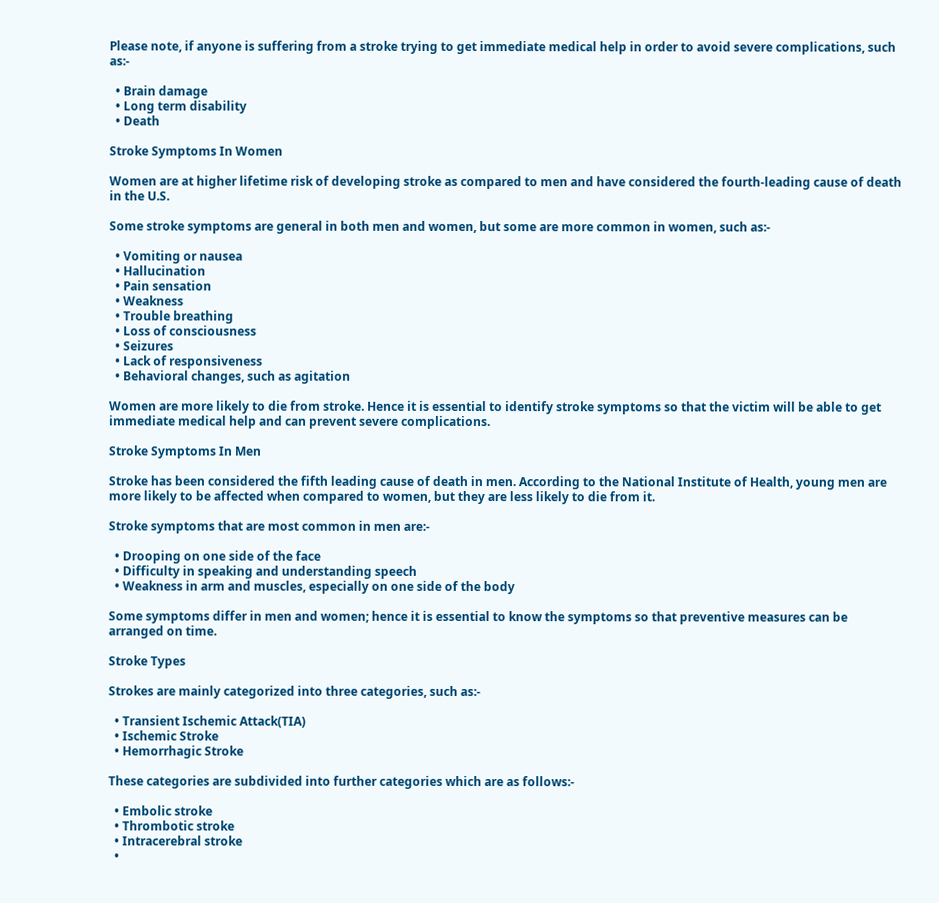Please note, if anyone is suffering from a stroke trying to get immediate medical help in order to avoid severe complications, such as:-

  • Brain damage
  • Long term disability
  • Death

Stroke Symptoms In Women

Women are at higher lifetime risk of developing stroke as compared to men and have considered the fourth-leading cause of death in the U.S.

Some stroke symptoms are general in both men and women, but some are more common in women, such as:-

  • Vomiting or nausea
  • Hallucination
  • Pain sensation
  • Weakness
  • Trouble breathing
  • Loss of consciousness
  • Seizures
  • Lack of responsiveness
  • Behavioral changes, such as agitation

Women are more likely to die from stroke. Hence it is essential to identify stroke symptoms so that the victim will be able to get immediate medical help and can prevent severe complications.

Stroke Symptoms In Men

Stroke has been considered the fifth leading cause of death in men. According to the National Institute of Health, young men are more likely to be affected when compared to women, but they are less likely to die from it.

Stroke symptoms that are most common in men are:-

  • Drooping on one side of the face
  • Difficulty in speaking and understanding speech
  • Weakness in arm and muscles, especially on one side of the body

Some symptoms differ in men and women; hence it is essential to know the symptoms so that preventive measures can be arranged on time.

Stroke Types

Strokes are mainly categorized into three categories, such as:-

  • Transient Ischemic Attack(TIA)
  • Ischemic Stroke
  • Hemorrhagic Stroke

These categories are subdivided into further categories which are as follows:-

  • Embolic stroke
  • Thrombotic stroke
  • Intracerebral stroke
  •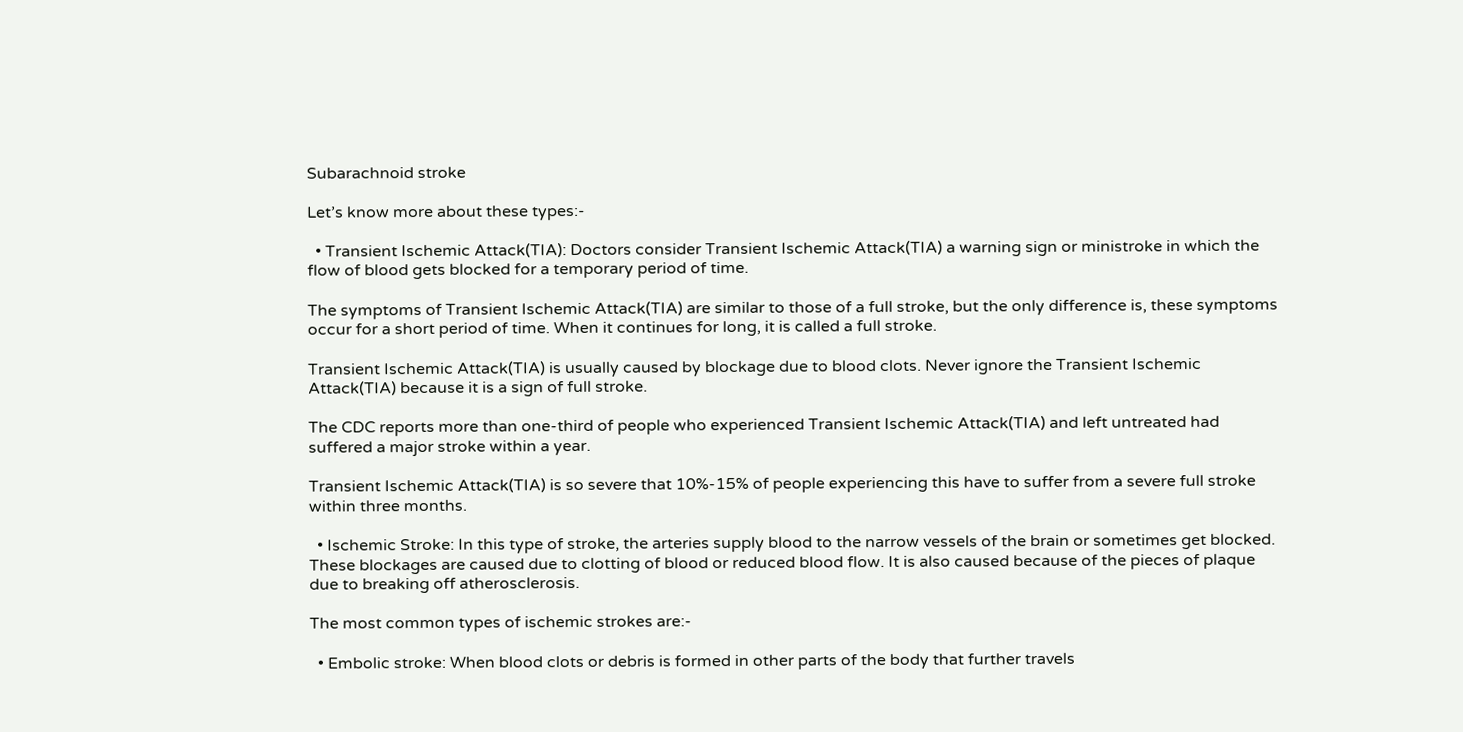Subarachnoid stroke

Let’s know more about these types:-

  • Transient Ischemic Attack(TIA): Doctors consider Transient Ischemic Attack(TIA) a warning sign or ministroke in which the flow of blood gets blocked for a temporary period of time.

The symptoms of Transient Ischemic Attack(TIA) are similar to those of a full stroke, but the only difference is, these symptoms occur for a short period of time. When it continues for long, it is called a full stroke.

Transient Ischemic Attack(TIA) is usually caused by blockage due to blood clots. Never ignore the Transient Ischemic Attack(TIA) because it is a sign of full stroke.

The CDC reports more than one-third of people who experienced Transient Ischemic Attack(TIA) and left untreated had suffered a major stroke within a year.

Transient Ischemic Attack(TIA) is so severe that 10%-15% of people experiencing this have to suffer from a severe full stroke within three months.

  • Ischemic Stroke: In this type of stroke, the arteries supply blood to the narrow vessels of the brain or sometimes get blocked. These blockages are caused due to clotting of blood or reduced blood flow. It is also caused because of the pieces of plaque due to breaking off atherosclerosis.

The most common types of ischemic strokes are:-

  • Embolic stroke: When blood clots or debris is formed in other parts of the body that further travels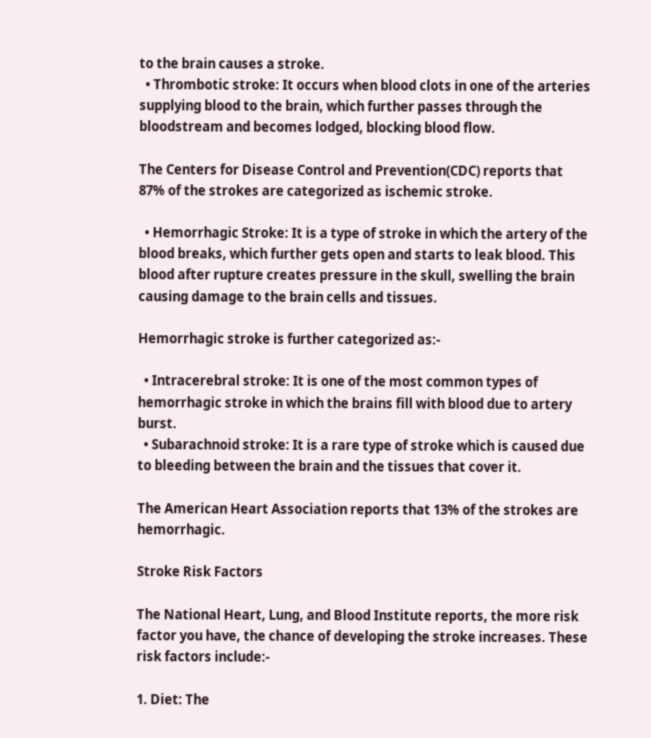to the brain causes a stroke.
  • Thrombotic stroke: It occurs when blood clots in one of the arteries supplying blood to the brain, which further passes through the bloodstream and becomes lodged, blocking blood flow.

The Centers for Disease Control and Prevention(CDC) reports that 87% of the strokes are categorized as ischemic stroke.

  • Hemorrhagic Stroke: It is a type of stroke in which the artery of the blood breaks, which further gets open and starts to leak blood. This blood after rupture creates pressure in the skull, swelling the brain causing damage to the brain cells and tissues.

Hemorrhagic stroke is further categorized as:-

  • Intracerebral stroke: It is one of the most common types of hemorrhagic stroke in which the brains fill with blood due to artery burst.
  • Subarachnoid stroke: It is a rare type of stroke which is caused due to bleeding between the brain and the tissues that cover it.

The American Heart Association reports that 13% of the strokes are hemorrhagic.

Stroke Risk Factors

The National Heart, Lung, and Blood Institute reports, the more risk factor you have, the chance of developing the stroke increases. These risk factors include:-

1. Diet: The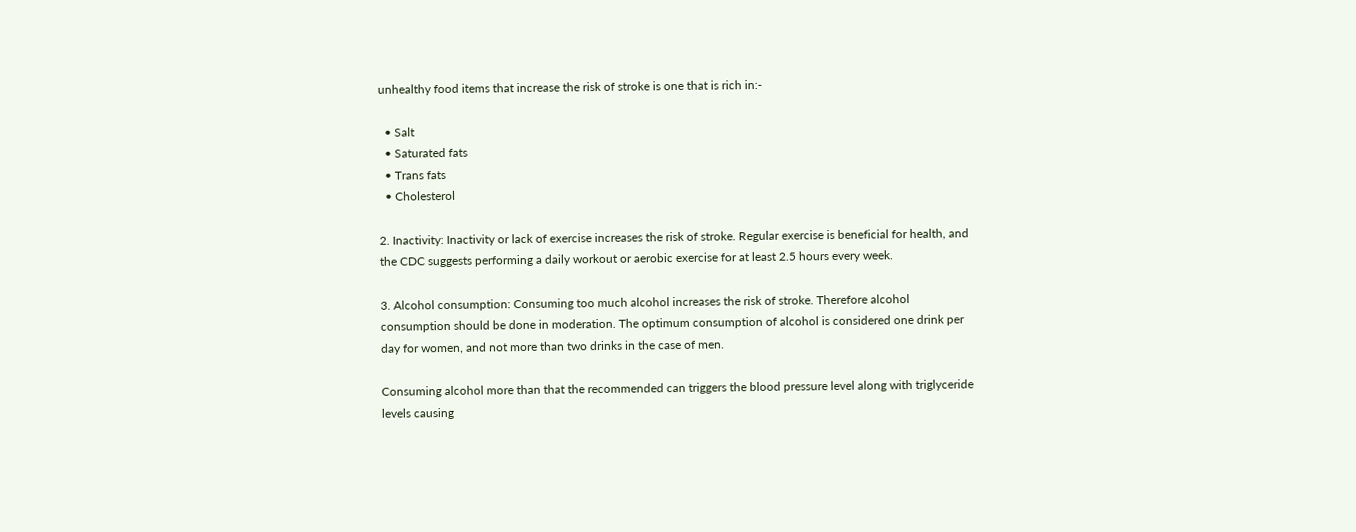unhealthy food items that increase the risk of stroke is one that is rich in:-

  • Salt
  • Saturated fats
  • Trans fats
  • Cholesterol

2. Inactivity: Inactivity or lack of exercise increases the risk of stroke. Regular exercise is beneficial for health, and the CDC suggests performing a daily workout or aerobic exercise for at least 2.5 hours every week.

3. Alcohol consumption: Consuming too much alcohol increases the risk of stroke. Therefore alcohol consumption should be done in moderation. The optimum consumption of alcohol is considered one drink per day for women, and not more than two drinks in the case of men.

Consuming alcohol more than that the recommended can triggers the blood pressure level along with triglyceride levels causing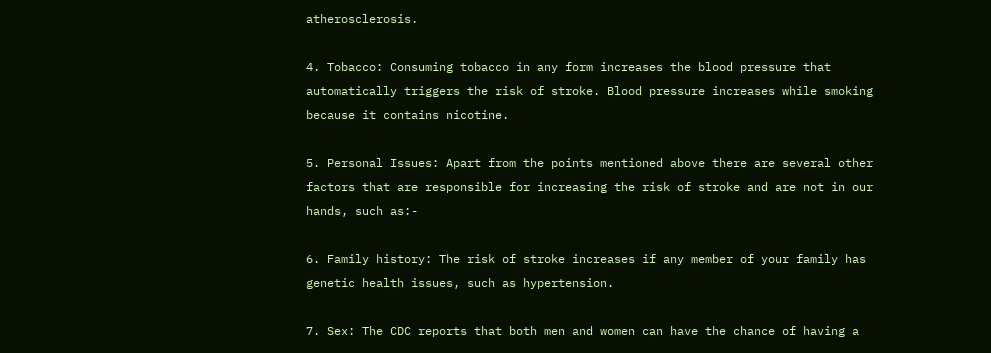atherosclerosis.

4. Tobacco: Consuming tobacco in any form increases the blood pressure that automatically triggers the risk of stroke. Blood pressure increases while smoking because it contains nicotine.

5. Personal Issues: Apart from the points mentioned above there are several other factors that are responsible for increasing the risk of stroke and are not in our hands, such as:-

6. Family history: The risk of stroke increases if any member of your family has genetic health issues, such as hypertension.

7. Sex: The CDC reports that both men and women can have the chance of having a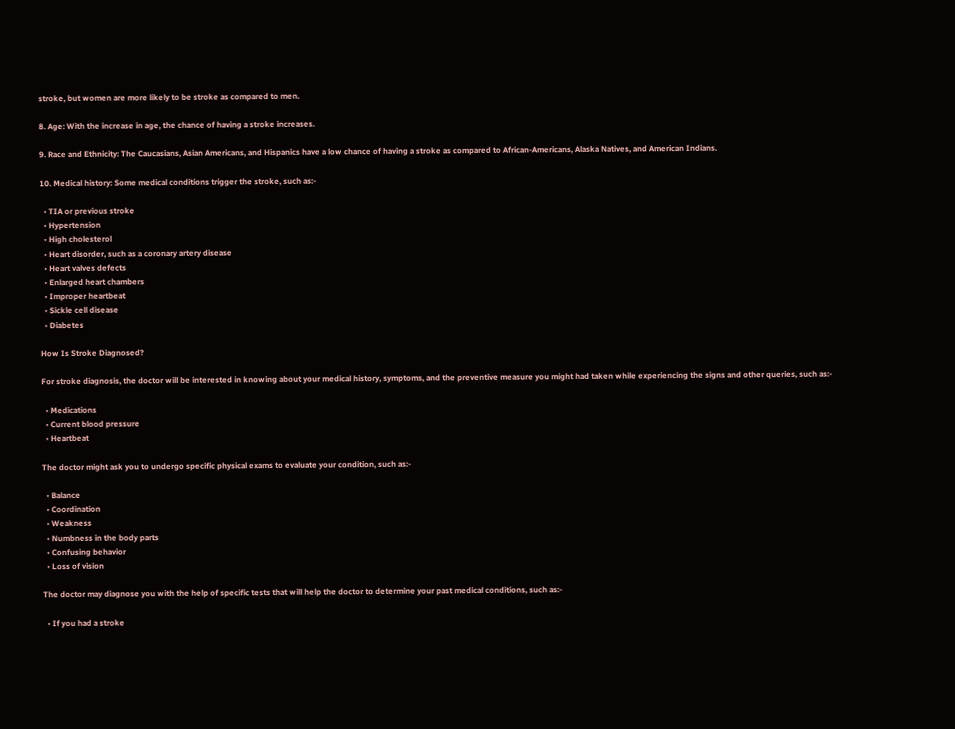stroke, but women are more likely to be stroke as compared to men.

8. Age: With the increase in age, the chance of having a stroke increases.

9. Race and Ethnicity: The Caucasians, Asian Americans, and Hispanics have a low chance of having a stroke as compared to African-Americans, Alaska Natives, and American Indians.

10. Medical history: Some medical conditions trigger the stroke, such as:-

  • TIA or previous stroke
  • Hypertension
  • High cholesterol
  • Heart disorder, such as a coronary artery disease
  • Heart valves defects
  • Enlarged heart chambers
  • Improper heartbeat
  • Sickle cell disease
  • Diabetes

How Is Stroke Diagnosed?

For stroke diagnosis, the doctor will be interested in knowing about your medical history, symptoms, and the preventive measure you might had taken while experiencing the signs and other queries, such as:-

  • Medications
  • Current blood pressure
  • Heartbeat

The doctor might ask you to undergo specific physical exams to evaluate your condition, such as:-

  • Balance
  • Coordination
  • Weakness
  • Numbness in the body parts
  • Confusing behavior
  • Loss of vision

The doctor may diagnose you with the help of specific tests that will help the doctor to determine your past medical conditions, such as:-

  • If you had a stroke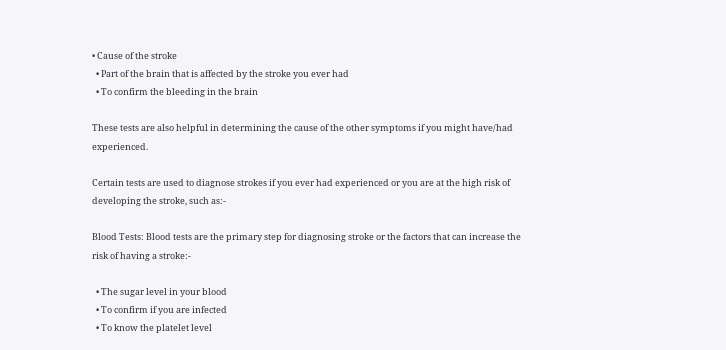• Cause of the stroke
  • Part of the brain that is affected by the stroke you ever had
  • To confirm the bleeding in the brain

These tests are also helpful in determining the cause of the other symptoms if you might have/had experienced.

Certain tests are used to diagnose strokes if you ever had experienced or you are at the high risk of developing the stroke, such as:-

Blood Tests: Blood tests are the primary step for diagnosing stroke or the factors that can increase the risk of having a stroke:-

  • The sugar level in your blood
  • To confirm if you are infected
  • To know the platelet level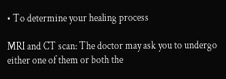• To determine your healing process

MRI and CT scan: The doctor may ask you to undergo either one of them or both the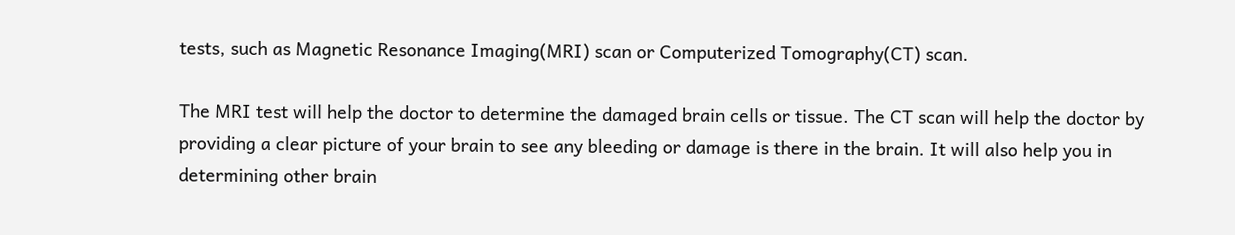tests, such as Magnetic Resonance Imaging(MRI) scan or Computerized Tomography(CT) scan.

The MRI test will help the doctor to determine the damaged brain cells or tissue. The CT scan will help the doctor by providing a clear picture of your brain to see any bleeding or damage is there in the brain. It will also help you in determining other brain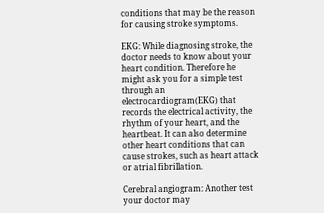conditions that may be the reason for causing stroke symptoms.

EKG: While diagnosing stroke, the doctor needs to know about your heart condition. Therefore he might ask you for a simple test through an electrocardiogram(EKG) that records the electrical activity, the rhythm of your heart, and the heartbeat. It can also determine other heart conditions that can cause strokes, such as heart attack or atrial fibrillation.

Cerebral angiogram: Another test your doctor may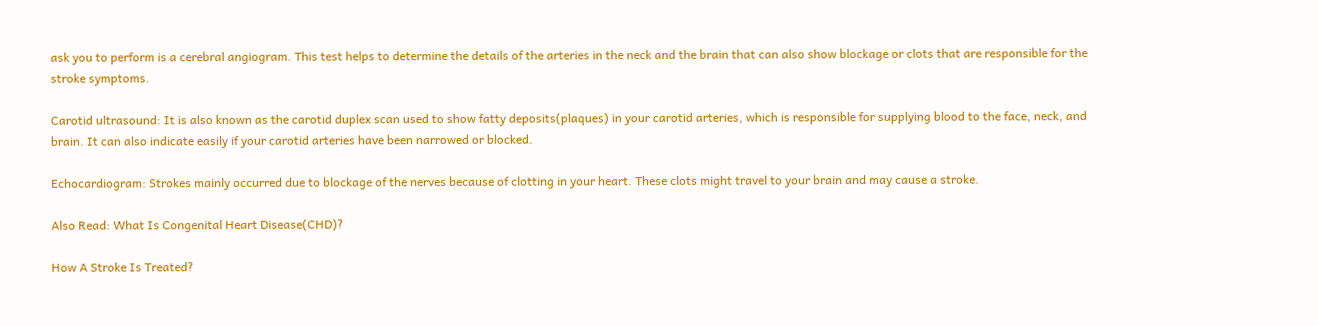ask you to perform is a cerebral angiogram. This test helps to determine the details of the arteries in the neck and the brain that can also show blockage or clots that are responsible for the stroke symptoms.

Carotid ultrasound: It is also known as the carotid duplex scan used to show fatty deposits(plaques) in your carotid arteries, which is responsible for supplying blood to the face, neck, and brain. It can also indicate easily if your carotid arteries have been narrowed or blocked.

Echocardiogram: Strokes mainly occurred due to blockage of the nerves because of clotting in your heart. These clots might travel to your brain and may cause a stroke.

Also Read: What Is Congenital Heart Disease(CHD)?

How A Stroke Is Treated?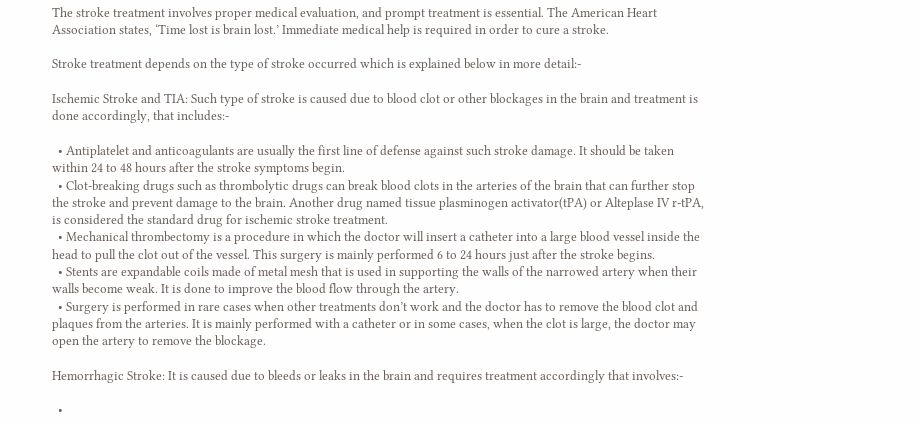The stroke treatment involves proper medical evaluation, and prompt treatment is essential. The American Heart Association states, ‘Time lost is brain lost.’ Immediate medical help is required in order to cure a stroke.

Stroke treatment depends on the type of stroke occurred which is explained below in more detail:-

Ischemic Stroke and TIA: Such type of stroke is caused due to blood clot or other blockages in the brain and treatment is done accordingly, that includes:-

  • Antiplatelet and anticoagulants are usually the first line of defense against such stroke damage. It should be taken within 24 to 48 hours after the stroke symptoms begin.
  • Clot-breaking drugs such as thrombolytic drugs can break blood clots in the arteries of the brain that can further stop the stroke and prevent damage to the brain. Another drug named tissue plasminogen activator(tPA) or Alteplase IV r-tPA, is considered the standard drug for ischemic stroke treatment.
  • Mechanical thrombectomy is a procedure in which the doctor will insert a catheter into a large blood vessel inside the head to pull the clot out of the vessel. This surgery is mainly performed 6 to 24 hours just after the stroke begins.
  • Stents are expandable coils made of metal mesh that is used in supporting the walls of the narrowed artery when their walls become weak. It is done to improve the blood flow through the artery.
  • Surgery is performed in rare cases when other treatments don’t work and the doctor has to remove the blood clot and plaques from the arteries. It is mainly performed with a catheter or in some cases, when the clot is large, the doctor may open the artery to remove the blockage.

Hemorrhagic Stroke: It is caused due to bleeds or leaks in the brain and requires treatment accordingly that involves:-

  •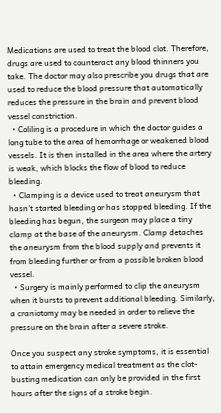Medications are used to treat the blood clot. Therefore, drugs are used to counteract any blood thinners you take. The doctor may also prescribe you drugs that are used to reduce the blood pressure that automatically reduces the pressure in the brain and prevent blood vessel constriction.
  • Coliling is a procedure in which the doctor guides a long tube to the area of hemorrhage or weakened blood vessels. It is then installed in the area where the artery is weak, which blocks the flow of blood to reduce bleeding.
  • Clamping is a device used to treat aneurysm that hasn’t started bleeding or has stopped bleeding. If the bleeding has begun, the surgeon may place a tiny clamp at the base of the aneurysm. Clamp detaches the aneurysm from the blood supply and prevents it from bleeding further or from a possible broken blood vessel.
  • Surgery is mainly performed to clip the aneurysm when it bursts to prevent additional bleeding. Similarly, a craniotomy may be needed in order to relieve the pressure on the brain after a severe stroke.

Once you suspect any stroke symptoms, it is essential to attain emergency medical treatment as the clot-busting medication can only be provided in the first hours after the signs of a stroke begin.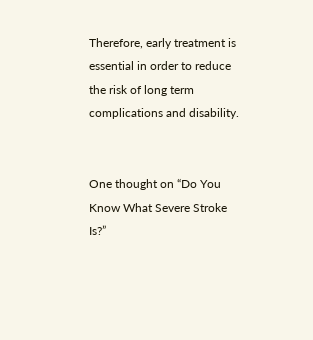Therefore, early treatment is essential in order to reduce the risk of long term complications and disability.


One thought on “Do You Know What Severe Stroke Is?”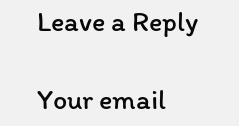Leave a Reply

Your email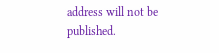address will not be published.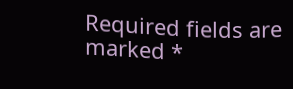Required fields are marked *